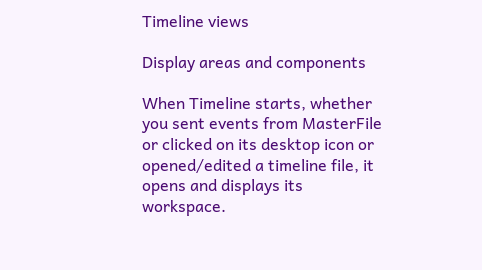Timeline views

Display areas and components

When Timeline starts, whether you sent events from MasterFile or clicked on its desktop icon or opened/edited a timeline file, it opens and displays its workspace.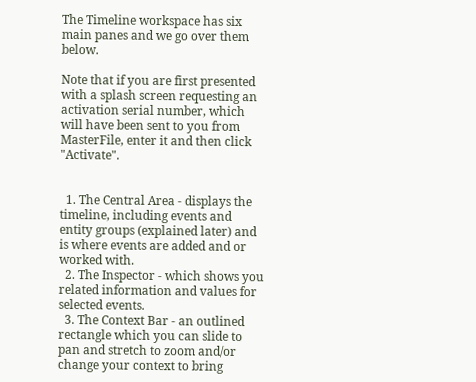The Timeline workspace has six main panes and we go over them below.

Note that if you are first presented with a splash screen requesting an activation serial number, which will have been sent to you from MasterFile, enter it and then click "Activate".


  1. The Central Area - displays the timeline, including events and entity groups (explained later) and is where events are added and or worked with.
  2. The Inspector - which shows you related information and values for selected events.
  3. The Context Bar - an outlined rectangle which you can slide to pan and stretch to zoom and/or change your context to bring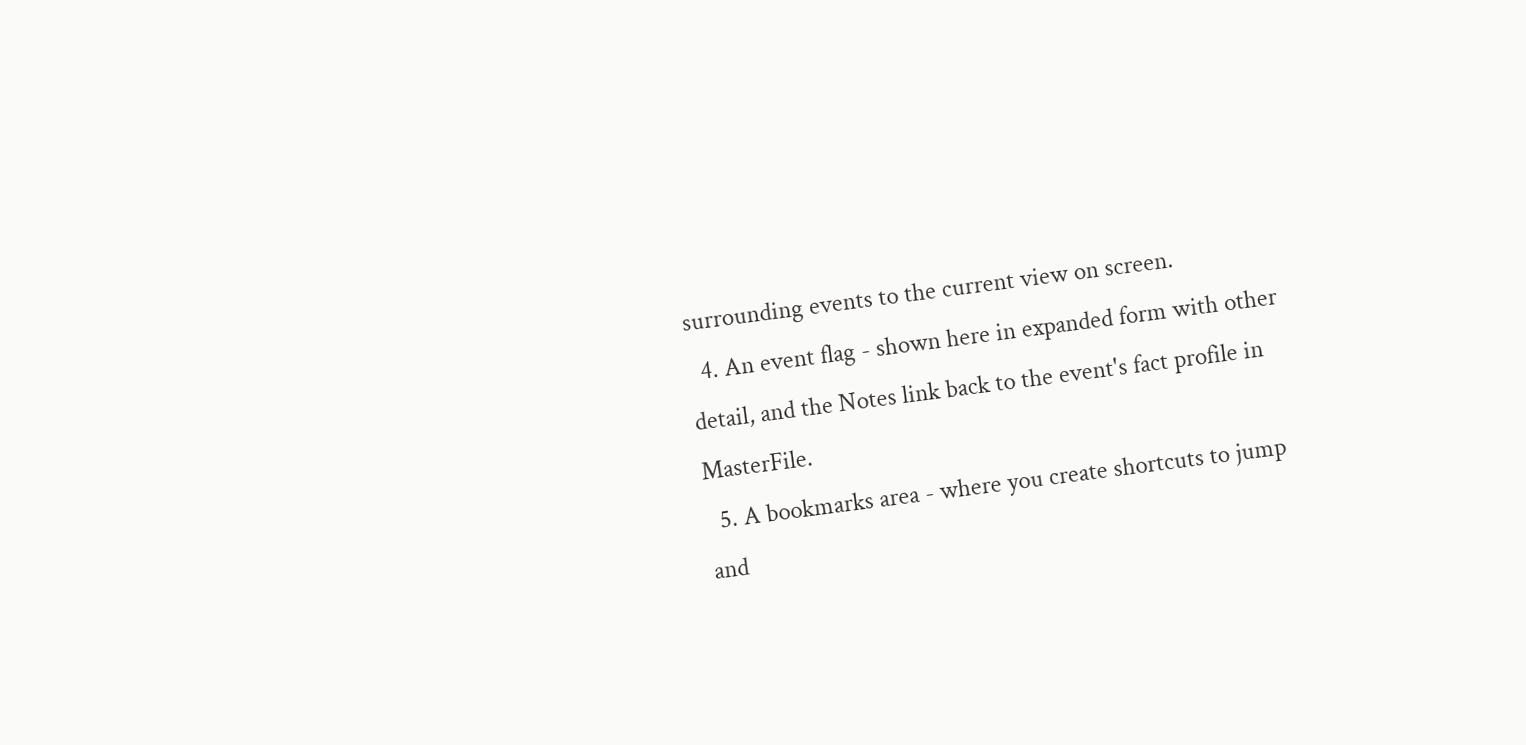surrounding events to the current view on screen.
  4. An event flag - shown here in expanded form with other detail, and the Notes link back to the event's fact profile in MasterFile.
  5. A bookmarks area - where you create shortcuts to jump and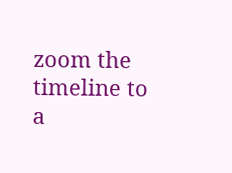zoom the timeline to a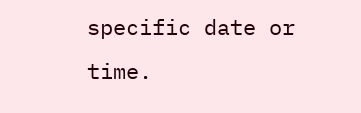specific date or time.